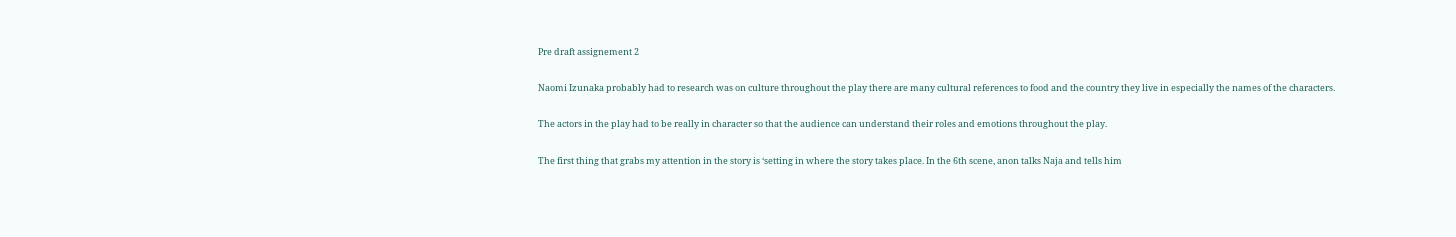Pre draft assignement 2

Naomi Izunaka probably had to research was on culture throughout the play there are many cultural references to food and the country they live in especially the names of the characters.

The actors in the play had to be really in character so that the audience can understand their roles and emotions throughout the play.

The first thing that grabs my attention in the story is ‘setting in where the story takes place. In the 6th scene, anon talks Naja and tells him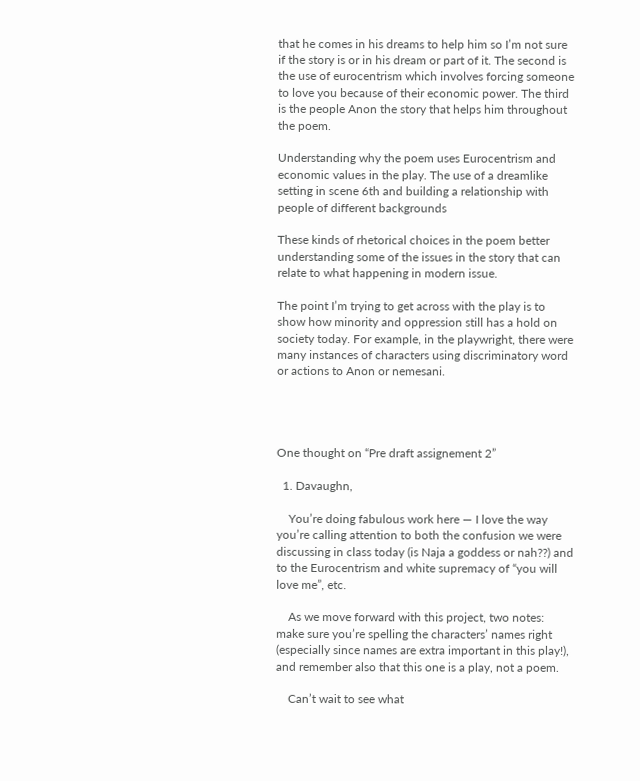that he comes in his dreams to help him so I’m not sure if the story is or in his dream or part of it. The second is the use of eurocentrism which involves forcing someone to love you because of their economic power. The third is the people Anon the story that helps him throughout the poem.

Understanding why the poem uses Eurocentrism and economic values in the play. The use of a dreamlike setting in scene 6th and building a relationship with people of different backgrounds

These kinds of rhetorical choices in the poem better understanding some of the issues in the story that can relate to what happening in modern issue.

The point I’m trying to get across with the play is to show how minority and oppression still has a hold on society today. For example, in the playwright, there were many instances of characters using discriminatory word or actions to Anon or nemesani.




One thought on “Pre draft assignement 2”

  1. Davaughn,

    You’re doing fabulous work here — I love the way you’re calling attention to both the confusion we were discussing in class today (is Naja a goddess or nah??) and to the Eurocentrism and white supremacy of “you will love me”, etc.

    As we move forward with this project, two notes: make sure you’re spelling the characters’ names right (especially since names are extra important in this play!), and remember also that this one is a play, not a poem.

    Can’t wait to see what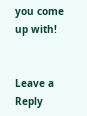you come up with!


Leave a Reply